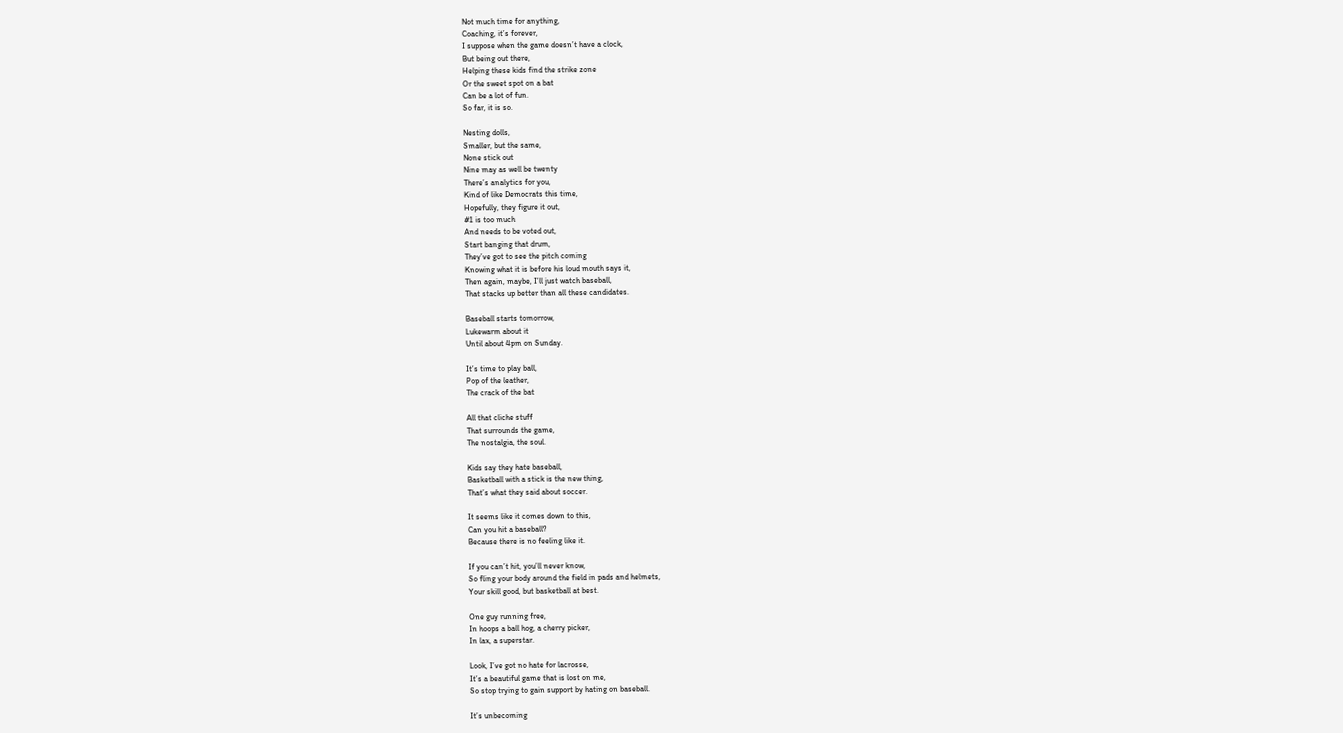Not much time for anything,
Coaching, it’s forever,
I suppose when the game doesn’t have a clock,
But being out there,
Helping these kids find the strike zone
Or the sweet spot on a bat
Can be a lot of fun.
So far, it is so.

Nesting dolls,
Smaller, but the same,
None stick out
Nine may as well be twenty
There’s analytics for you,
Kind of like Democrats this time,
Hopefully, they figure it out,
#1 is too much
And needs to be voted out,
Start banging that drum,
They’ve got to see the pitch coming
Knowing what it is before his loud mouth says it,
Then again, maybe, I’ll just watch baseball,
That stacks up better than all these candidates.

Baseball starts tomorrow,
Lukewarm about it
Until about 4pm on Sunday.

It’s time to play ball,
Pop of the leather,
The crack of the bat

All that cliche stuff
That surrounds the game,
The nostalgia, the soul.

Kids say they hate baseball,
Basketball with a stick is the new thing,
That’s what they said about soccer.

It seems like it comes down to this,
Can you hit a baseball?
Because there is no feeling like it.

If you can’t hit, you’ll never know,
So fling your body around the field in pads and helmets,
Your skill good, but basketball at best.

One guy running free,
In hoops a ball hog, a cherry picker,
In lax, a superstar.

Look, I’ve got no hate for lacrosse,
It’s a beautiful game that is lost on me,
So stop trying to gain support by hating on baseball.

It’s unbecoming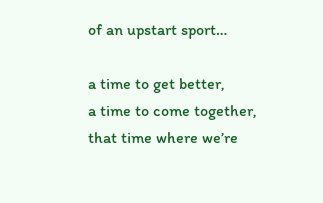of an upstart sport…

a time to get better,
a time to come together,
that time where we’re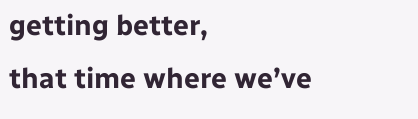getting better,
that time where we’ve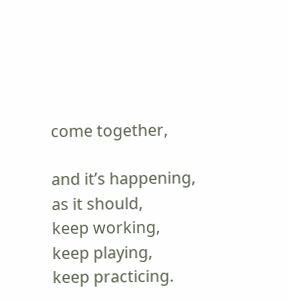come together,

and it’s happening,
as it should,
keep working,
keep playing,
keep practicing.